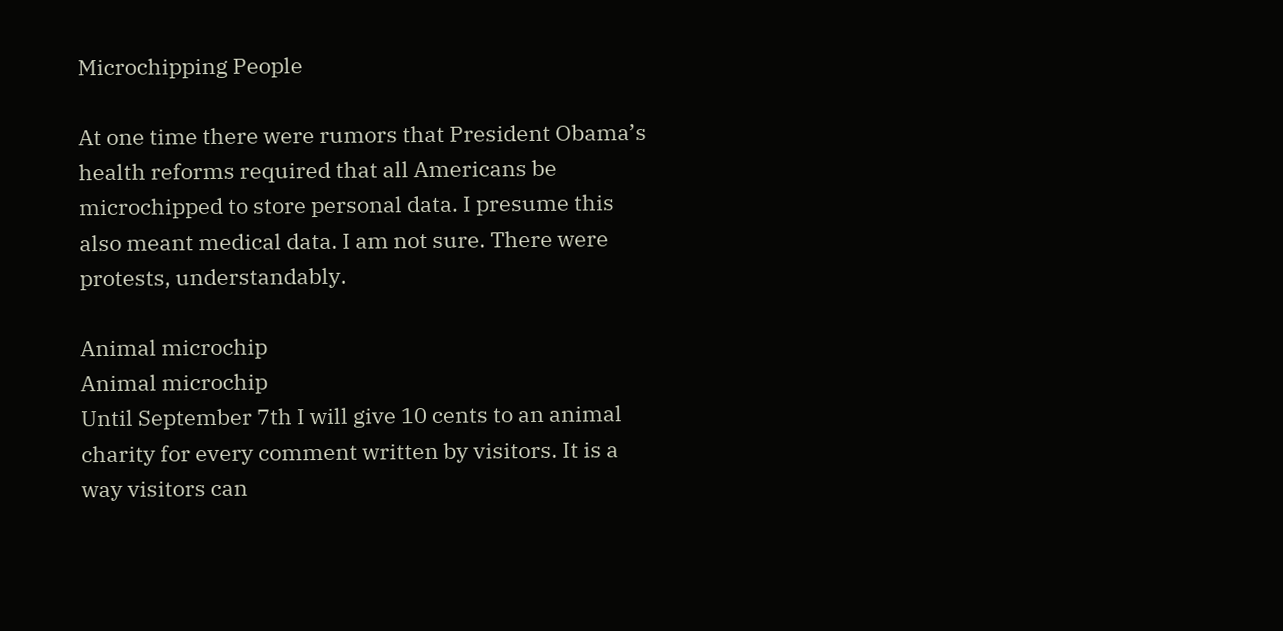Microchipping People

At one time there were rumors that President Obama’s health reforms required that all Americans be microchipped to store personal data. I presume this also meant medical data. I am not sure. There were protests, understandably.

Animal microchip
Animal microchip
Until September 7th I will give 10 cents to an animal charity for every comment written by visitors. It is a way visitors can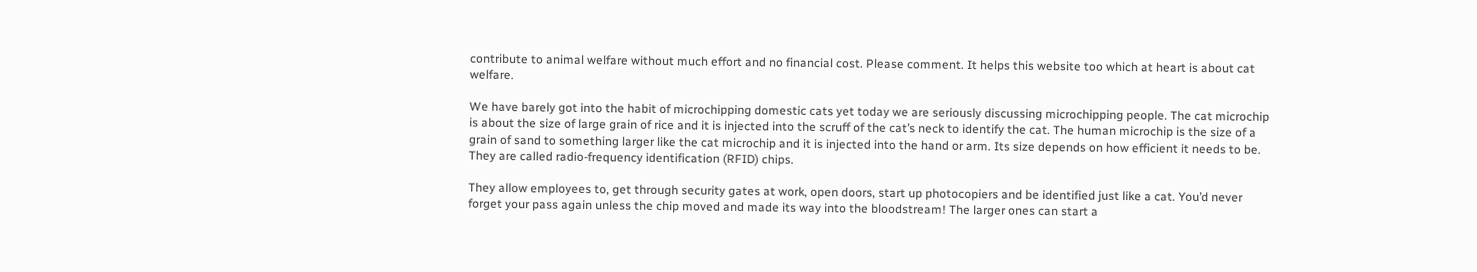contribute to animal welfare without much effort and no financial cost. Please comment. It helps this website too which at heart is about cat welfare.

We have barely got into the habit of microchipping domestic cats yet today we are seriously discussing microchipping people. The cat microchip is about the size of large grain of rice and it is injected into the scruff of the cat’s neck to identify the cat. The human microchip is the size of a grain of sand to something larger like the cat microchip and it is injected into the hand or arm. Its size depends on how efficient it needs to be. They are called radio-frequency identification (RFID) chips.

They allow employees to, get through security gates at work, open doors, start up photocopiers and be identified just like a cat. You’d never forget your pass again unless the chip moved and made its way into the bloodstream! The larger ones can start a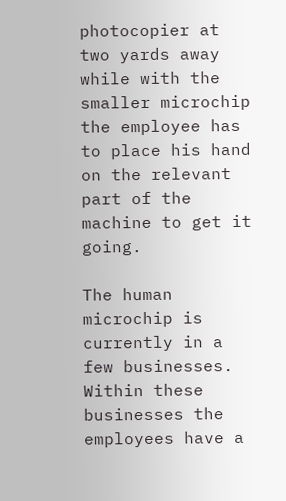photocopier at two yards away while with the smaller microchip the employee has to place his hand on the relevant part of the machine to get it going.

The human microchip is currently in a few businesses. Within these businesses the employees have a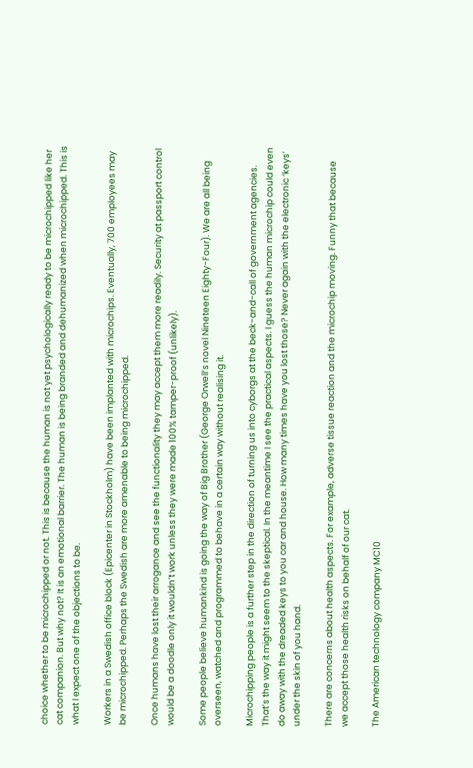choice whether to be microchipped or not. This is because the human is not yet psychologically ready to be microchipped like her cat companion. But why not? It is an emotional barrier. The human is being branded and dehumanized when microchipped. This is what I expect one of the objections to be.

Workers in a Swedish office block (Epicenter in Stockholm) have been implanted with microchips. Eventually, 700 employees may be microchipped. Perhaps the Swedish are more amenable to being microchipped.

Once humans have lost their arrogance and see the functionality they may accept them more readily. Security at passport control would be a doodle only it wouldn’t work unless they were made 100% tamper-proof (unlikely).

Some people believe humankind is going the way of Big Brother (George Orwell’s novel Nineteen Eighty-Four). We are all being overseen, watched and programmed to behave in a certain way without realising it.

Microchipping people is a further step in the direction of turning us into cyborgs at the beck-and-call of government agencies. That’s the way it might seem to the skeptical. In the meantime I see the practical aspects. I guess the human microchip could even do away with the dreaded keys to you car and house. How many times have you lost those? Never again with the electronic ‘keys’ under the skin of you hand.

There are concerns about health aspects. For example, adverse tissue reaction and the microchip moving. Funny that because we accept those health risks on behalf of our cat.

The American technology company MC10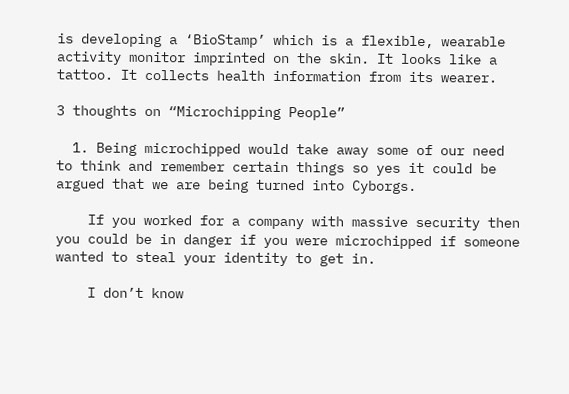is developing a ‘BioStamp’ which is a flexible, wearable activity monitor imprinted on the skin. It looks like a tattoo. It collects health information from its wearer.

3 thoughts on “Microchipping People”

  1. Being microchipped would take away some of our need to think and remember certain things so yes it could be argued that we are being turned into Cyborgs.

    If you worked for a company with massive security then you could be in danger if you were microchipped if someone wanted to steal your identity to get in.

    I don’t know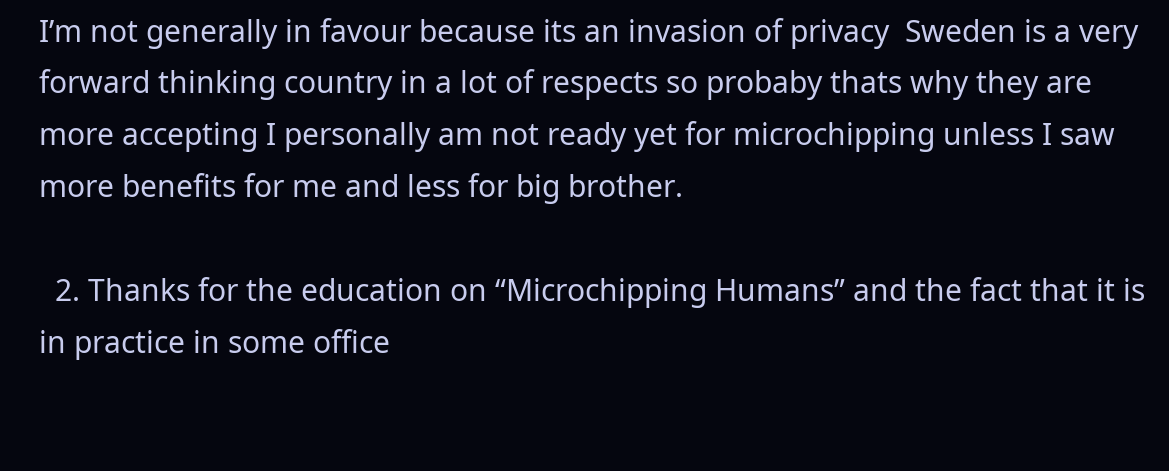I’m not generally in favour because its an invasion of privacy  Sweden is a very forward thinking country in a lot of respects so probaby thats why they are more accepting I personally am not ready yet for microchipping unless I saw more benefits for me and less for big brother.

  2. Thanks for the education on “Microchipping Humans” and the fact that it is in practice in some office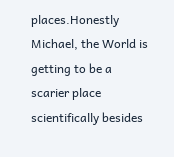places.Honestly Michael, the World is getting to be a scarier place scientifically besides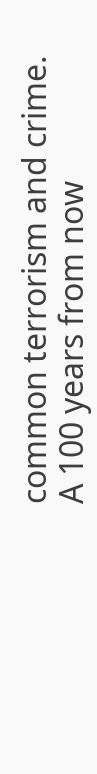common terrorism and crime. A 100 years from now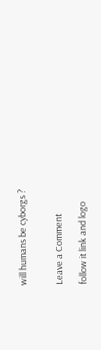will humans be cyborgs ?


Leave a Comment

follow it link and logo